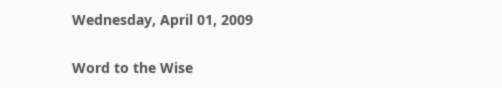Wednesday, April 01, 2009

Word to the Wise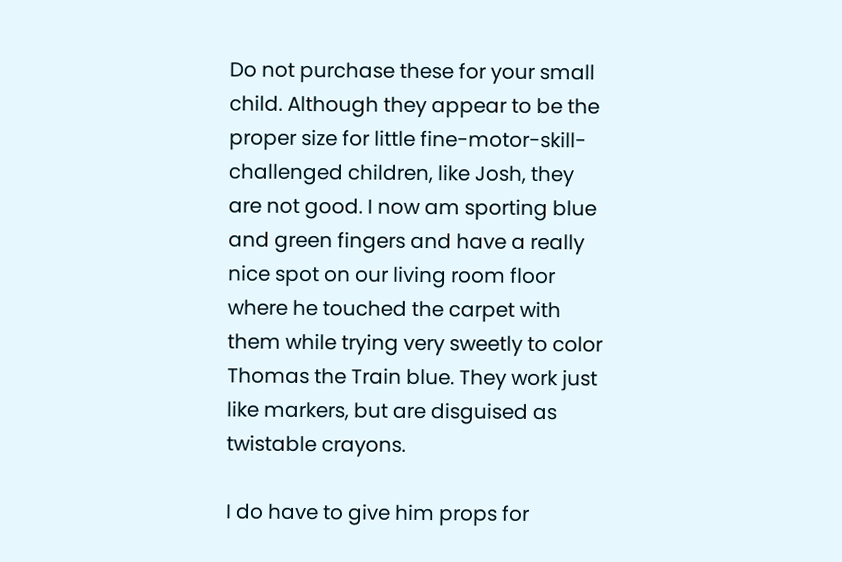Do not purchase these for your small child. Although they appear to be the proper size for little fine-motor-skill-challenged children, like Josh, they are not good. I now am sporting blue and green fingers and have a really nice spot on our living room floor where he touched the carpet with them while trying very sweetly to color Thomas the Train blue. They work just like markers, but are disguised as twistable crayons.

I do have to give him props for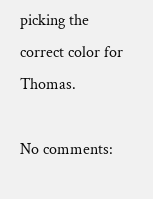picking the correct color for Thomas.

No comments: